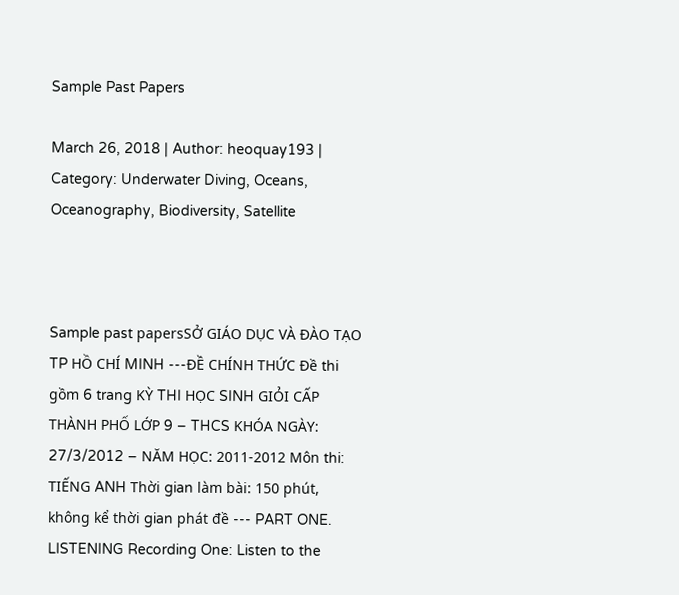Sample Past Papers

March 26, 2018 | Author: heoquay193 | Category: Underwater Diving, Oceans, Oceanography, Biodiversity, Satellite



Sample past papersSỞ GIÁO DỤC VÀ ĐÀO TẠO TP HỒ CHÍ MINH ---ĐỀ CHÍNH THỨC Đề thi gồm 6 trang KỲ THI HỌC SINH GIỎI CẤP THÀNH PHỐ LỚP 9 – THCS KHÓA NGÀY: 27/3/2012 – NĂM HỌC: 2011-2012 Môn thi: TIẾNG ANH Thời gian làm bài: 150 phút, không kể thời gian phát đề --- PART ONE. LISTENING Recording One: Listen to the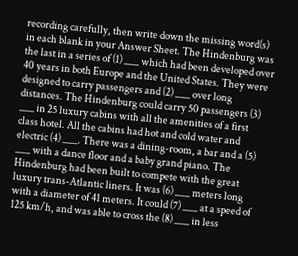recording carefully, then write down the missing word(s) in each blank in your Answer Sheet. The Hindenburg was the last in a series of (1) ___ which had been developed over 40 years in both Europe and the United States. They were designed to carry passengers and (2) ___ over long distances. The Hindenburg could carry 50 passengers (3) ___ in 25 luxury cabins with all the amenities of a first class hotel. All the cabins had hot and cold water and electric (4) ___. There was a dining-room, a bar and a (5) ___ with a dance floor and a baby grand piano. The Hindenburg had been built to compete with the great luxury trans-Atlantic liners. It was (6) ___ meters long with a diameter of 41 meters. It could (7) ___ at a speed of 125 km/h, and was able to cross the (8) ___ in less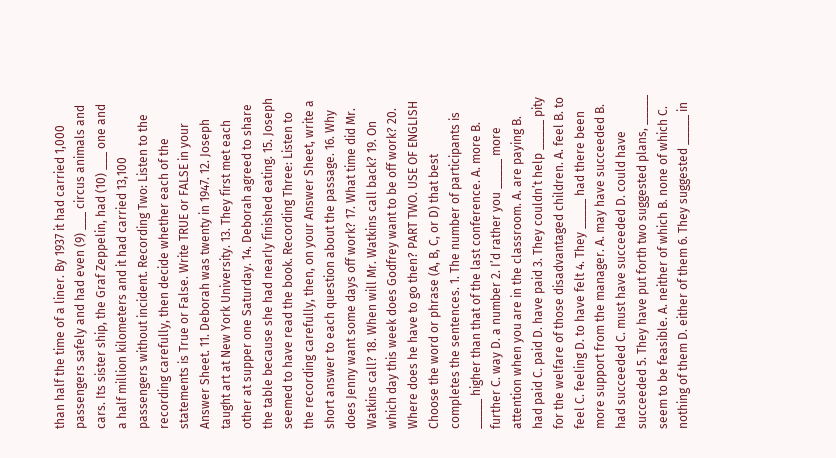than half the time of a liner. By 1937 it had carried 1,000 passengers safely and had even (9) ___ circus animals and cars. Its sister ship, the Graf Zeppelin, had (10) ___ one and a half million kilometers and it had carried 13,100 passengers without incident. Recording Two: Listen to the recording carefully, then decide whether each of the statements is True or False. Write TRUE or FALSE in your Answer Sheet. 11. Deborah was twenty in 1947. 12. Joseph taught art at New York University. 13. They first met each other at supper one Saturday. 14. Deborah agreed to share the table because she had nearly finished eating. 15. Joseph seemed to have read the book. Recording Three: Listen to the recording carefully, then, on your Answer Sheet, write a short answer to each question about the passage. 16. Why does Jenny want some days off work? 17. What time did Mr. Watkins call? 18. When will Mr. Watkins call back? 19. On which day this week does Godfrey want to be off work? 20. Where does he have to go then? PART TWO. USE OF ENGLISH Choose the word or phrase (A, B, C, or D) that best completes the sentences. 1. The number of participants is _____ higher than that of the last conference. A. more B. further C. way D. a number 2. I’d rather you _____ more attention when you are in the classroom. A. are paying B. had paid C. paid D. have paid 3. They couldn’t help _____ pity for the welfare of those disadvantaged children. A. feel B. to feel C. feeling D. to have felt 4. They _____ had there been more support from the manager. A. may have succeeded B. had succeeded C. must have succeeded D. could have succeeded 5. They have put forth two suggested plans, _____ seem to be feasible. A. neither of which B. none of which C. nothing of them D. either of them 6. They suggested _____ in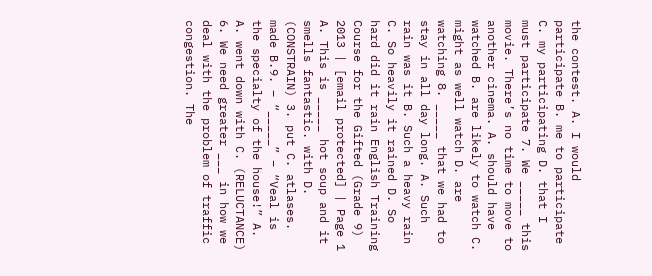the contest. A. I would participate B. me to participate C. my participating D. that I must participate 7. We _____ this movie. There’s no time to move to another cinema. A. should have watched B. are likely to watch C. might as well watch D. are watching 8. _____ that we had to stay in all day long. A. Such rain was it B. Such a heavy rain C. So heavily it rained D. So hard did it rain English Training Course for the Gifted (Grade 9) 2013 | [email protected] | Page 1 A. This is _____ hot soup and it smells fantastic. with D. (CONSTRAIN) 3. put C. atlases. made B.9. – “_____” – “Veal is the specialty of the house!” A. A. went down with C. (RELUCTANCE) 6. We need greater ___ in how we deal with the problem of traffic congestion. The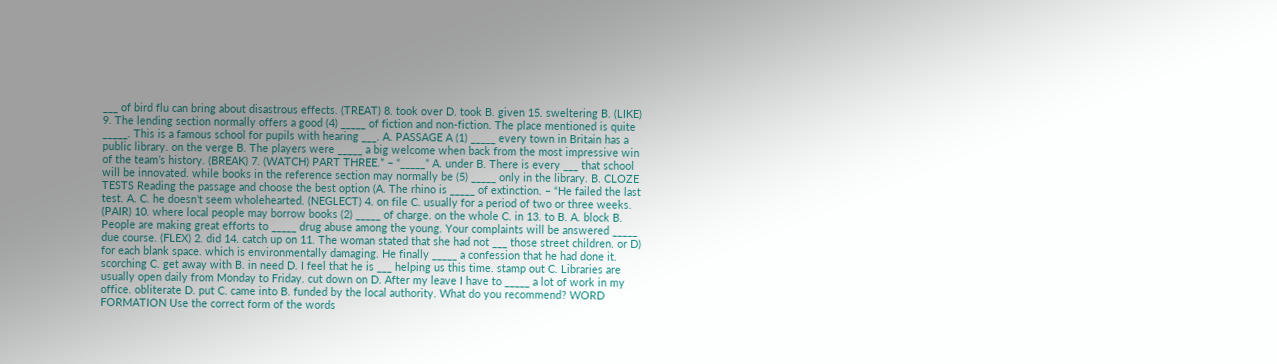___ of bird flu can bring about disastrous effects. (TREAT) 8. took over D. took B. given 15. sweltering B. (LIKE) 9. The lending section normally offers a good (4) _____ of fiction and non-fiction. The place mentioned is quite _____. This is a famous school for pupils with hearing ___. A. PASSAGE A (1) _____ every town in Britain has a public library. on the verge B. The players were _____ a big welcome when back from the most impressive win of the team’s history. (BREAK) 7. (WATCH) PART THREE.” – “_____” A. under B. There is every ___ that school will be innovated. while books in the reference section may normally be (5) _____ only in the library. B. CLOZE TESTS Reading the passage and choose the best option (A. The rhino is _____ of extinction. – “He failed the last test. A. C. he doesn’t seem wholehearted. (NEGLECT) 4. on file C. usually for a period of two or three weeks. (PAIR) 10. where local people may borrow books (2) _____ of charge. on the whole C. in 13. to B. A. block B. People are making great efforts to _____ drug abuse among the young. Your complaints will be answered _____ due course. (FLEX) 2. did 14. catch up on 11. The woman stated that she had not ___ those street children. or D) for each blank space. which is environmentally damaging. He finally _____ a confession that he had done it. scorching C. get away with B. in need D. I feel that he is ___ helping us this time. stamp out C. Libraries are usually open daily from Monday to Friday. cut down on D. After my leave I have to _____ a lot of work in my office. obliterate D. put C. came into B. funded by the local authority. What do you recommend? WORD FORMATION Use the correct form of the words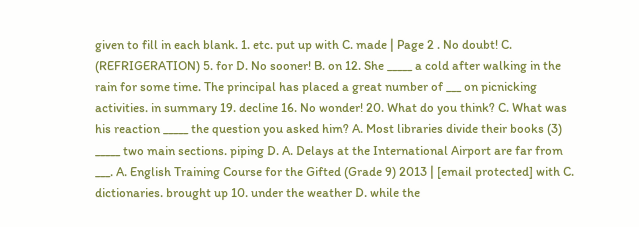given to fill in each blank. 1. etc. put up with C. made | Page 2 . No doubt! C. (REFRIGERATION) 5. for D. No sooner! B. on 12. She _____ a cold after walking in the rain for some time. The principal has placed a great number of ___ on picnicking activities. in summary 19. decline 16. No wonder! 20. What do you think? C. What was his reaction _____ the question you asked him? A. Most libraries divide their books (3) _____ two main sections. piping D. A. Delays at the International Airport are far from ___. A. English Training Course for the Gifted (Grade 9) 2013 | [email protected] with C. dictionaries. brought up 10. under the weather D. while the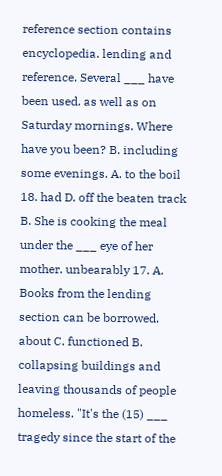reference section contains encyclopedia. lending and reference. Several ___ have been used. as well as on Saturday mornings. Where have you been? B. including some evenings. A. to the boil 18. had D. off the beaten track B. She is cooking the meal under the ___ eye of her mother. unbearably 17. A. Books from the lending section can be borrowed. about C. functioned B. collapsing buildings and leaving thousands of people homeless. "It's the (15) ___ tragedy since the start of the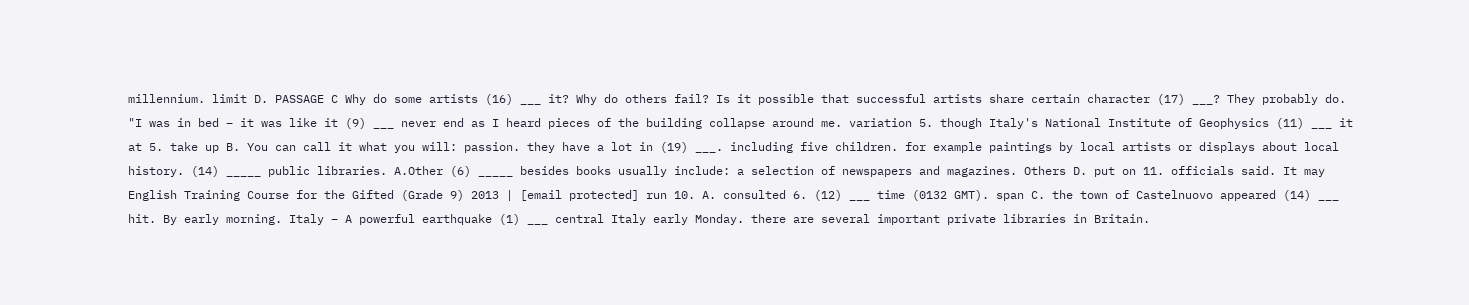millennium. limit D. PASSAGE C Why do some artists (16) ___ it? Why do others fail? Is it possible that successful artists share certain character (17) ___? They probably do. "I was in bed – it was like it (9) ___ never end as I heard pieces of the building collapse around me. variation 5. though Italy's National Institute of Geophysics (11) ___ it at 5. take up B. You can call it what you will: passion. they have a lot in (19) ___. including five children. for example paintings by local artists or displays about local history. (14) _____ public libraries. A.Other (6) _____ besides books usually include: a selection of newspapers and magazines. Others D. put on 11. officials said. It may English Training Course for the Gifted (Grade 9) 2013 | [email protected] run 10. A. consulted 6. (12) ___ time (0132 GMT). span C. the town of Castelnuovo appeared (14) ___ hit. By early morning. Italy – A powerful earthquake (1) ___ central Italy early Monday. there are several important private libraries in Britain.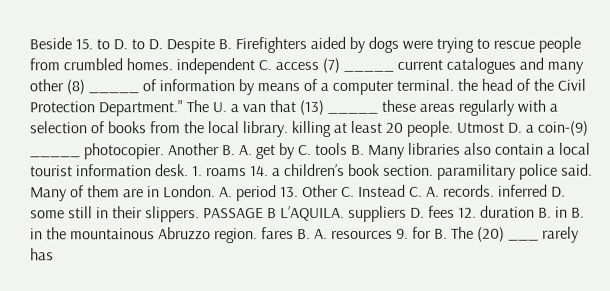Beside 15. to D. to D. Despite B. Firefighters aided by dogs were trying to rescue people from crumbled homes. independent C. access (7) _____ current catalogues and many other (8) _____ of information by means of a computer terminal. the head of the Civil Protection Department." The U. a van that (13) _____ these areas regularly with a selection of books from the local library. killing at least 20 people. Utmost D. a coin-(9) _____ photocopier. Another B. A. get by C. tools B. Many libraries also contain a local tourist information desk. 1. roams 14. a children’s book section. paramilitary police said. Many of them are in London. A. period 13. Other C. Instead C. A. records. inferred D. some still in their slippers. PASSAGE B L’AQUILA. suppliers D. fees 12. duration B. in B. in the mountainous Abruzzo region. fares B. A. resources 9. for B. The (20) ___ rarely has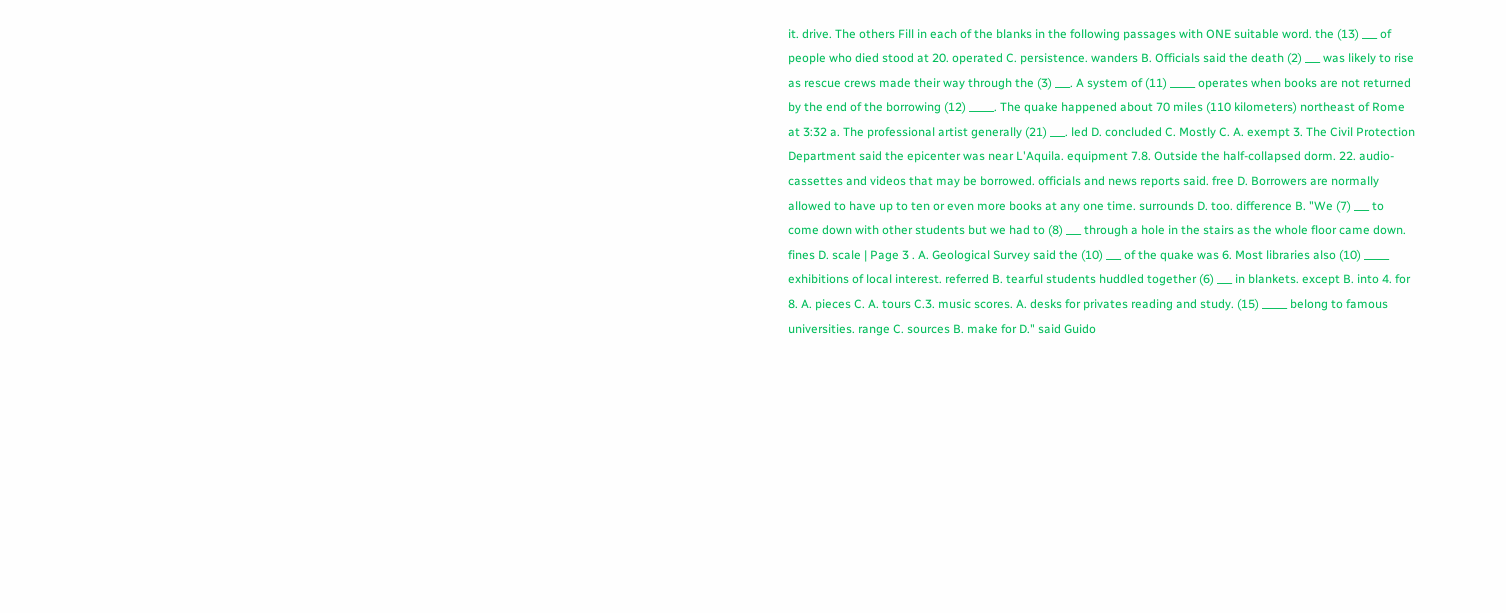it. drive. The others Fill in each of the blanks in the following passages with ONE suitable word. the (13) ___ of people who died stood at 20. operated C. persistence. wanders B. Officials said the death (2) ___ was likely to rise as rescue crews made their way through the (3) ___. A system of (11) _____ operates when books are not returned by the end of the borrowing (12) _____. The quake happened about 70 miles (110 kilometers) northeast of Rome at 3:32 a. The professional artist generally (21) ___. led D. concluded C. Mostly C. A. exempt 3. The Civil Protection Department said the epicenter was near L'Aquila. equipment 7.8. Outside the half-collapsed dorm. 22. audio-cassettes and videos that may be borrowed. officials and news reports said. free D. Borrowers are normally allowed to have up to ten or even more books at any one time. surrounds D. too. difference B. "We (7) ___ to come down with other students but we had to (8) ___ through a hole in the stairs as the whole floor came down. fines D. scale | Page 3 . A. Geological Survey said the (10) ___ of the quake was 6. Most libraries also (10) _____ exhibitions of local interest. referred B. tearful students huddled together (6) ___ in blankets. except B. into 4. for 8. A. pieces C. A. tours C.3. music scores. A. desks for privates reading and study. (15) _____ belong to famous universities. range C. sources B. make for D." said Guido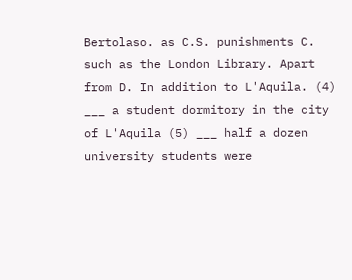Bertolaso. as C.S. punishments C. such as the London Library. Apart from D. In addition to L'Aquila. (4) ___ a student dormitory in the city of L'Aquila (5) ___ half a dozen university students were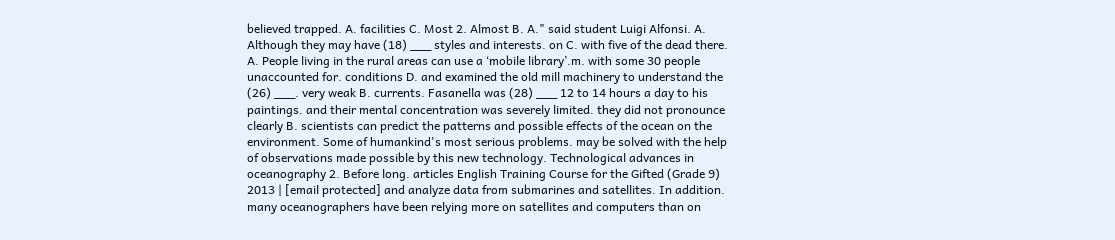believed trapped. A. facilities C. Most 2. Almost B. A." said student Luigi Alfonsi. A. Although they may have (18) ___ styles and interests. on C. with five of the dead there. A. People living in the rural areas can use a ‘mobile library’.m. with some 30 people unaccounted for. conditions D. and examined the old mill machinery to understand the (26) ___. very weak B. currents. Fasanella was (28) ___ 12 to 14 hours a day to his paintings. and their mental concentration was severely limited. they did not pronounce clearly B. scientists can predict the patterns and possible effects of the ocean on the environment. Some of humankind's most serious problems. may be solved with the help of observations made possible by this new technology. Technological advances in oceanography 2. Before long. articles English Training Course for the Gifted (Grade 9) 2013 | [email protected] and analyze data from submarines and satellites. In addition. many oceanographers have been relying more on satellites and computers than on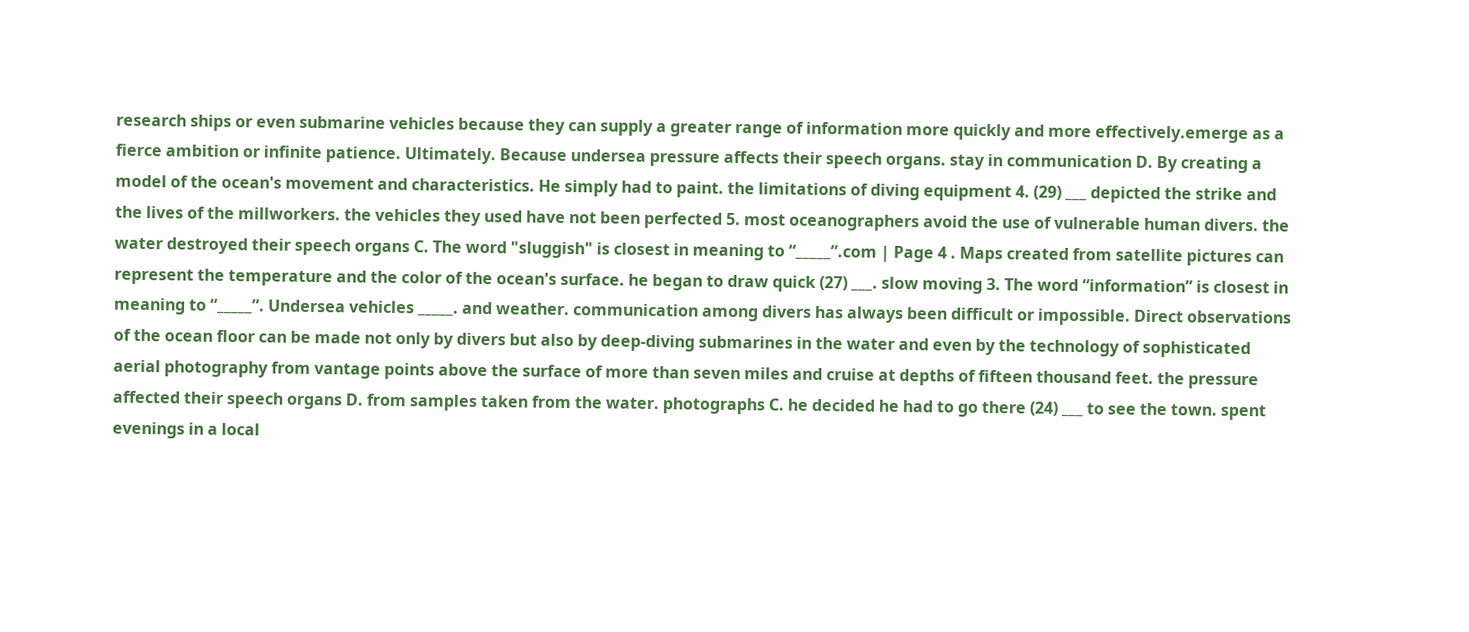research ships or even submarine vehicles because they can supply a greater range of information more quickly and more effectively.emerge as a fierce ambition or infinite patience. Ultimately. Because undersea pressure affects their speech organs. stay in communication D. By creating a model of the ocean's movement and characteristics. He simply had to paint. the limitations of diving equipment 4. (29) ___ depicted the strike and the lives of the millworkers. the vehicles they used have not been perfected 5. most oceanographers avoid the use of vulnerable human divers. the water destroyed their speech organs C. The word "sluggish" is closest in meaning to “_____”.com | Page 4 . Maps created from satellite pictures can represent the temperature and the color of the ocean's surface. he began to draw quick (27) ___. slow moving 3. The word “information” is closest in meaning to “_____”. Undersea vehicles _____. and weather. communication among divers has always been difficult or impossible. Direct observations of the ocean floor can be made not only by divers but also by deep-diving submarines in the water and even by the technology of sophisticated aerial photography from vantage points above the surface of more than seven miles and cruise at depths of fifteen thousand feet. the pressure affected their speech organs D. from samples taken from the water. photographs C. he decided he had to go there (24) ___ to see the town. spent evenings in a local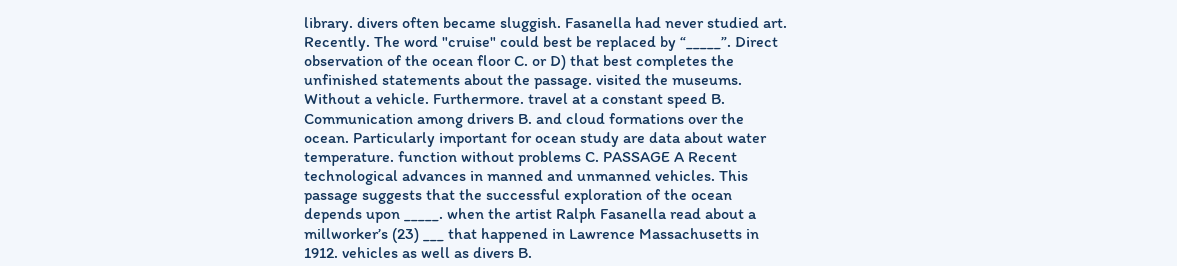library. divers often became sluggish. Fasanella had never studied art. Recently. The word "cruise" could best be replaced by “_____”. Direct observation of the ocean floor C. or D) that best completes the unfinished statements about the passage. visited the museums. Without a vehicle. Furthermore. travel at a constant speed B. Communication among drivers B. and cloud formations over the ocean. Particularly important for ocean study are data about water temperature. function without problems C. PASSAGE A Recent technological advances in manned and unmanned vehicles. This passage suggests that the successful exploration of the ocean depends upon _____. when the artist Ralph Fasanella read about a millworker’s (23) ___ that happened in Lawrence Massachusetts in 1912. vehicles as well as divers B.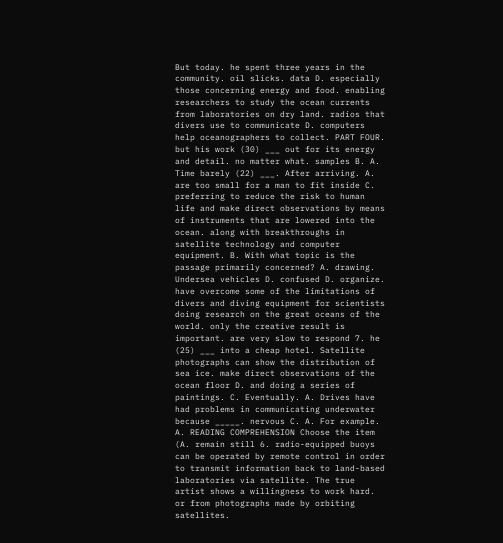But today. he spent three years in the community. oil slicks. data D. especially those concerning energy and food. enabling researchers to study the ocean currents from laboratories on dry land. radios that divers use to communicate D. computers help oceanographers to collect. PART FOUR. but his work (30) ___ out for its energy and detail. no matter what. samples B. A. Time barely (22) ___. After arriving. A. are too small for a man to fit inside C. preferring to reduce the risk to human life and make direct observations by means of instruments that are lowered into the ocean. along with breakthroughs in satellite technology and computer equipment. B. With what topic is the passage primarily concerned? A. drawing. Undersea vehicles D. confused D. organize. have overcome some of the limitations of divers and diving equipment for scientists doing research on the great oceans of the world. only the creative result is important. are very slow to respond 7. he (25) ___ into a cheap hotel. Satellite photographs can show the distribution of sea ice. make direct observations of the ocean floor D. and doing a series of paintings. C. Eventually. A. Drives have had problems in communicating underwater because _____. nervous C. A. For example. A. READING COMPREHENSION Choose the item (A. remain still 6. radio-equipped buoys can be operated by remote control in order to transmit information back to land-based laboratories via satellite. The true artist shows a willingness to work hard. or from photographs made by orbiting satellites.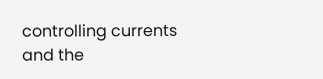controlling currents and the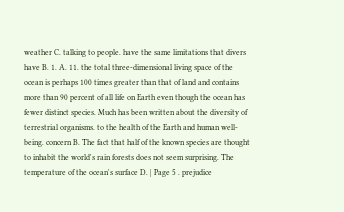weather C. talking to people. have the same limitations that divers have B. 1. A. 11. the total three-dimensional living space of the ocean is perhaps 100 times greater than that of land and contains more than 90 percent of all life on Earth even though the ocean has fewer distinct species. Much has been written about the diversity of terrestrial organisms. to the health of the Earth and human well-being. concern B. The fact that half of the known species are thought to inhabit the world's rain forests does not seem surprising. The temperature of the ocean's surface D. | Page 5 . prejudice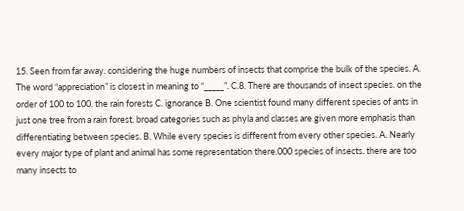15. Seen from far away. considering the huge numbers of insects that comprise the bulk of the species. A. The word “appreciation” is closest in meaning to “_____”. C.8. There are thousands of insect species. on the order of 100 to 100. the rain forests C. ignorance B. One scientist found many different species of ants in just one tree from a rain forest. broad categories such as phyla and classes are given more emphasis than differentiating between species. B. While every species is different from every other species. A. Nearly every major type of plant and animal has some representation there.000 species of insects. there are too many insects to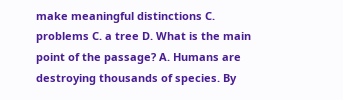make meaningful distinctions C. problems C. a tree D. What is the main point of the passage? A. Humans are destroying thousands of species. By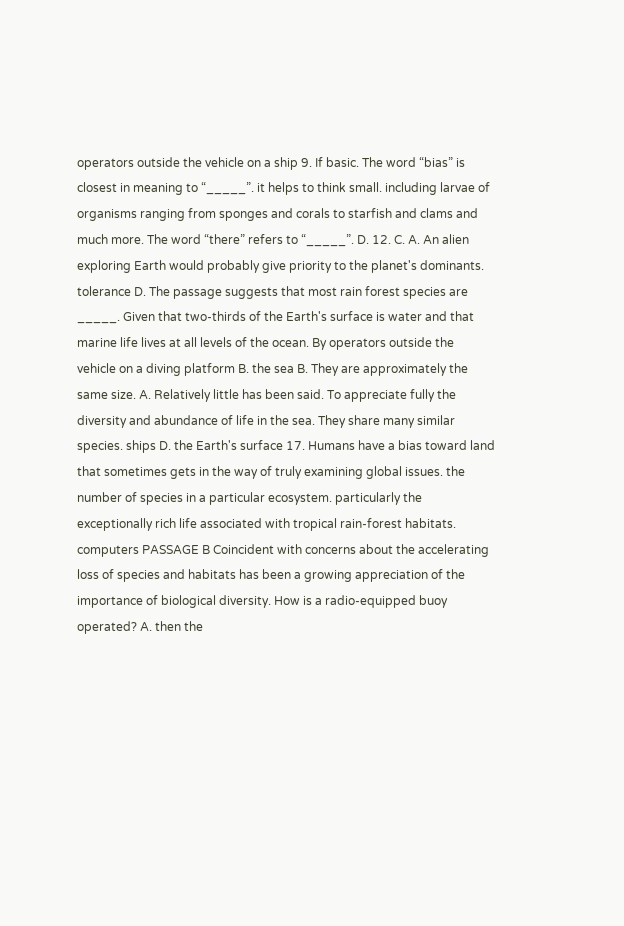operators outside the vehicle on a ship 9. If basic. The word “bias” is closest in meaning to “_____”. it helps to think small. including larvae of organisms ranging from sponges and corals to starfish and clams and much more. The word “there” refers to “_____”. D. 12. C. A. An alien exploring Earth would probably give priority to the planet's dominants. tolerance D. The passage suggests that most rain forest species are _____. Given that two-thirds of the Earth's surface is water and that marine life lives at all levels of the ocean. By operators outside the vehicle on a diving platform B. the sea B. They are approximately the same size. A. Relatively little has been said. To appreciate fully the diversity and abundance of life in the sea. They share many similar species. ships D. the Earth's surface 17. Humans have a bias toward land that sometimes gets in the way of truly examining global issues. the number of species in a particular ecosystem. particularly the exceptionally rich life associated with tropical rain-forest habitats. computers PASSAGE B Coincident with concerns about the accelerating loss of species and habitats has been a growing appreciation of the importance of biological diversity. How is a radio-equipped buoy operated? A. then the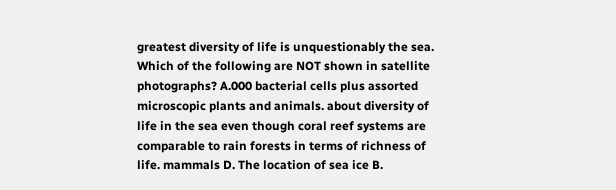greatest diversity of life is unquestionably the sea. Which of the following are NOT shown in satellite photographs? A.000 bacterial cells plus assorted microscopic plants and animals. about diversity of life in the sea even though coral reef systems are comparable to rain forests in terms of richness of life. mammals D. The location of sea ice B.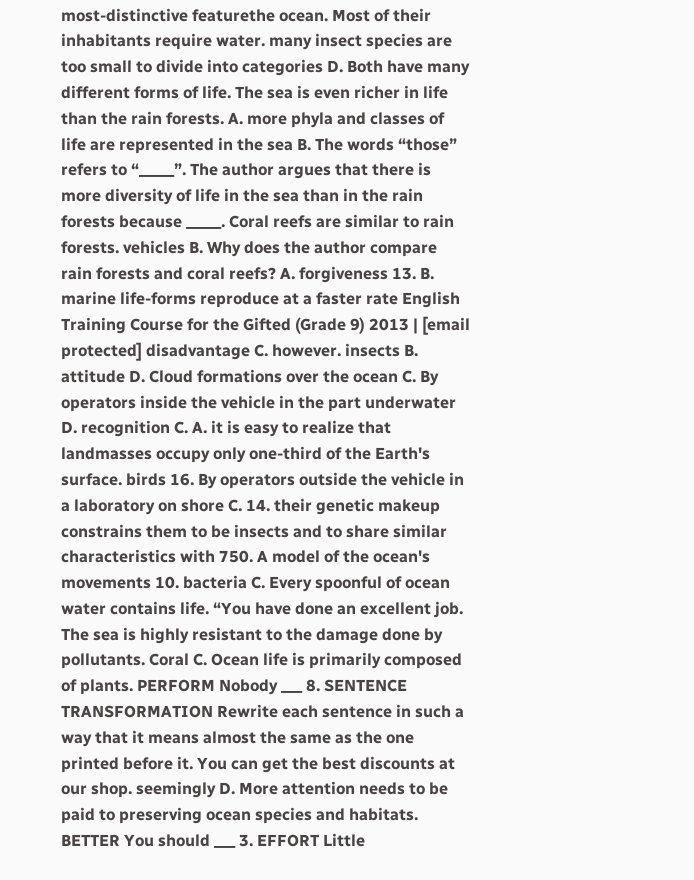most-distinctive featurethe ocean. Most of their inhabitants require water. many insect species are too small to divide into categories D. Both have many different forms of life. The sea is even richer in life than the rain forests. A. more phyla and classes of life are represented in the sea B. The words “those” refers to “_____”. The author argues that there is more diversity of life in the sea than in the rain forests because _____. Coral reefs are similar to rain forests. vehicles B. Why does the author compare rain forests and coral reefs? A. forgiveness 13. B. marine life-forms reproduce at a faster rate English Training Course for the Gifted (Grade 9) 2013 | [email protected] disadvantage C. however. insects B. attitude D. Cloud formations over the ocean C. By operators inside the vehicle in the part underwater D. recognition C. A. it is easy to realize that landmasses occupy only one-third of the Earth's surface. birds 16. By operators outside the vehicle in a laboratory on shore C. 14. their genetic makeup constrains them to be insects and to share similar characteristics with 750. A model of the ocean's movements 10. bacteria C. Every spoonful of ocean water contains life. “You have done an excellent job. The sea is highly resistant to the damage done by pollutants. Coral C. Ocean life is primarily composed of plants. PERFORM Nobody ___ 8. SENTENCE TRANSFORMATION Rewrite each sentence in such a way that it means almost the same as the one printed before it. You can get the best discounts at our shop. seemingly D. More attention needs to be paid to preserving ocean species and habitats. BETTER You should ___ 3. EFFORT Little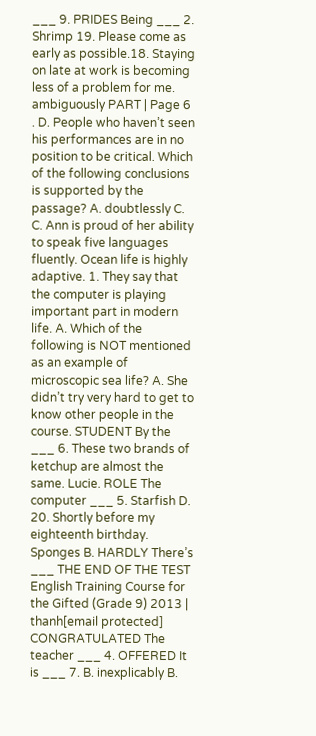___ 9. PRIDES Being ___ 2. Shrimp 19. Please come as early as possible.18. Staying on late at work is becoming less of a problem for me. ambiguously PART | Page 6 . D. People who haven’t seen his performances are in no position to be critical. Which of the following conclusions is supported by the passage? A. doubtlessly C. C. Ann is proud of her ability to speak five languages fluently. Ocean life is highly adaptive. 1. They say that the computer is playing important part in modern life. A. Which of the following is NOT mentioned as an example of microscopic sea life? A. She didn’t try very hard to get to know other people in the course. STUDENT By the ___ 6. These two brands of ketchup are almost the same. Lucie. ROLE The computer ___ 5. Starfish D. 20. Shortly before my eighteenth birthday. Sponges B. HARDLY There’s ___ THE END OF THE TEST English Training Course for the Gifted (Grade 9) 2013 | thanh[email protected] CONGRATULATED The teacher ___ 4. OFFERED It is ___ 7. B. inexplicably B.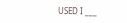USED I ___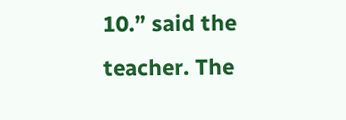10.” said the teacher. The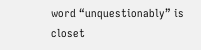word “unquestionably” is closet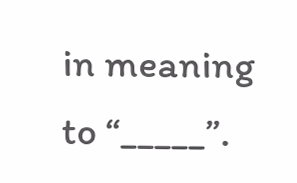in meaning to “_____”.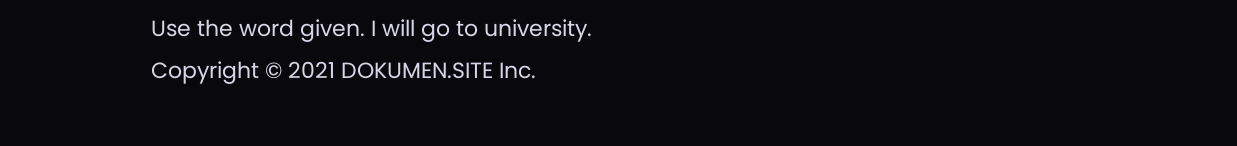Use the word given. I will go to university.
Copyright © 2021 DOKUMEN.SITE Inc.